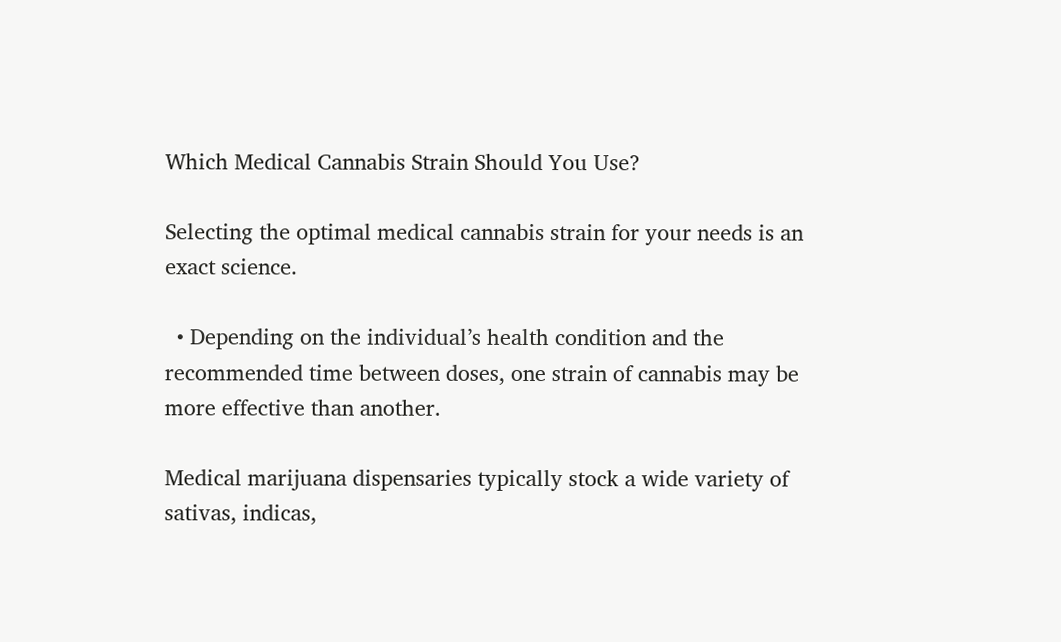Which Medical Cannabis Strain Should You Use?

Selecting the optimal medical cannabis strain for your needs is an exact science.

  • Depending on the individual’s health condition and the recommended time between doses, one strain of cannabis may be more effective than another.

Medical marijuana dispensaries typically stock a wide variety of sativas, indicas,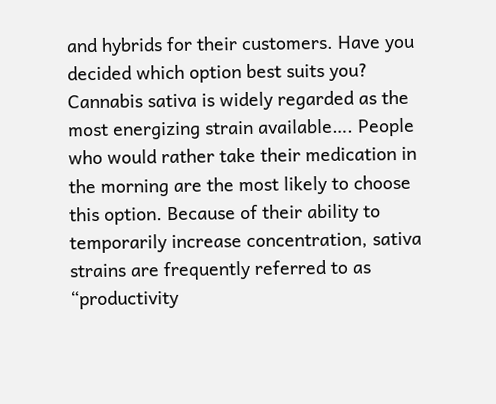and hybrids for their customers. Have you decided which option best suits you? Cannabis sativa is widely regarded as the most energizing strain available…. People who would rather take their medication in the morning are the most likely to choose this option. Because of their ability to temporarily increase concentration, sativa strains are frequently referred to as “productivity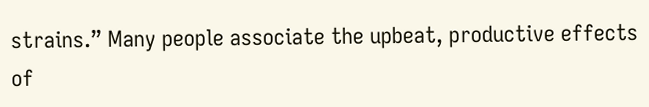strains.” Many people associate the upbeat, productive effects of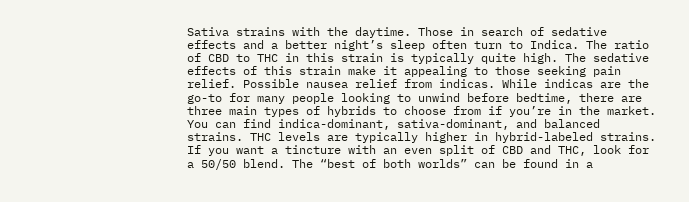Sativa strains with the daytime. Those in search of sedative effects and a better night’s sleep often turn to Indica. The ratio of CBD to THC in this strain is typically quite high. The sedative effects of this strain make it appealing to those seeking pain relief. Possible nausea relief from indicas. While indicas are the go-to for many people looking to unwind before bedtime, there are three main types of hybrids to choose from if you’re in the market. You can find indica-dominant, sativa-dominant, and balanced strains. THC levels are typically higher in hybrid-labeled strains. If you want a tincture with an even split of CBD and THC, look for a 50/50 blend. The “best of both worlds” can be found in a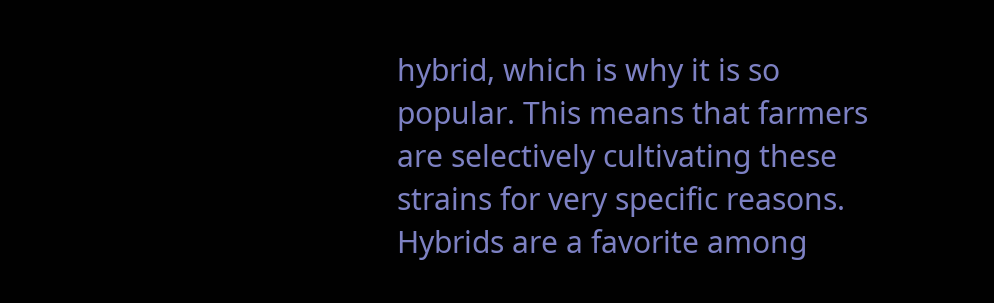hybrid, which is why it is so popular. This means that farmers are selectively cultivating these strains for very specific reasons. Hybrids are a favorite among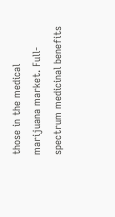those in the medical marijuana market. Full-spectrum medicinal benefits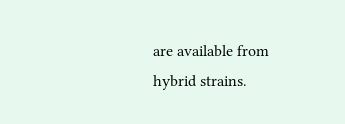are available from hybrid strains.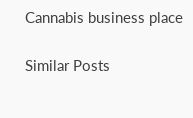Cannabis business place

Similar Posts